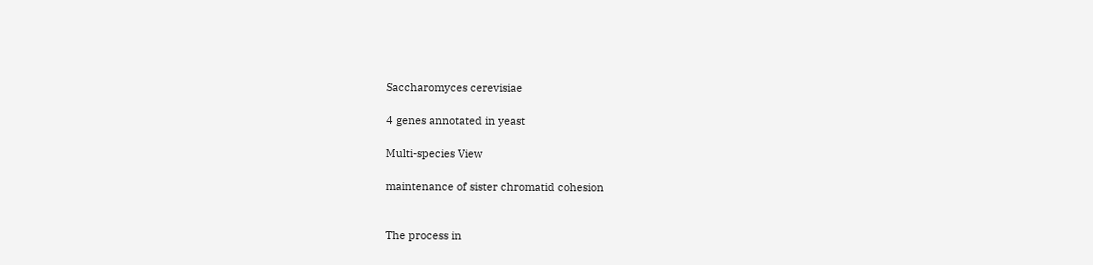Saccharomyces cerevisiae

4 genes annotated in yeast

Multi-species View

maintenance of sister chromatid cohesion


The process in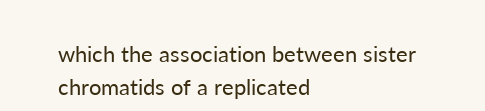which the association between sister chromatids of a replicated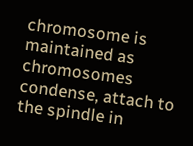chromosome is maintained as chromosomes condense, attach to the spindle in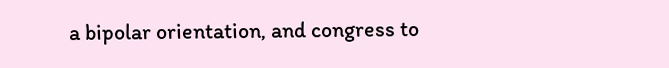a bipolar orientation, and congress to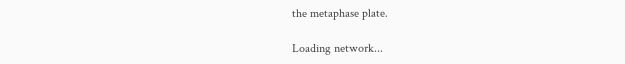the metaphase plate.

Loading network...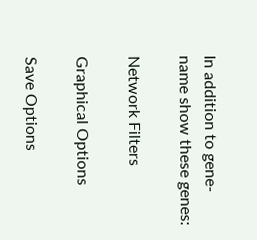In addition to gene-name show these genes:

Network Filters

Graphical Options

Save Options